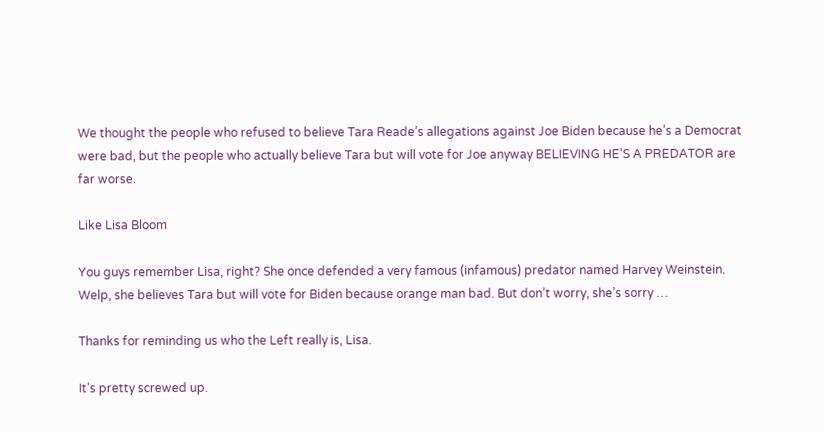We thought the people who refused to believe Tara Reade’s allegations against Joe Biden because he’s a Democrat were bad, but the people who actually believe Tara but will vote for Joe anyway BELIEVING HE’S A PREDATOR are far worse.

Like Lisa Bloom

You guys remember Lisa, right? She once defended a very famous (infamous) predator named Harvey Weinstein. Welp, she believes Tara but will vote for Biden because orange man bad. But don’t worry, she’s sorry …

Thanks for reminding us who the Left really is, Lisa.

It’s pretty screwed up.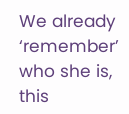We already ‘remember’ who she is, this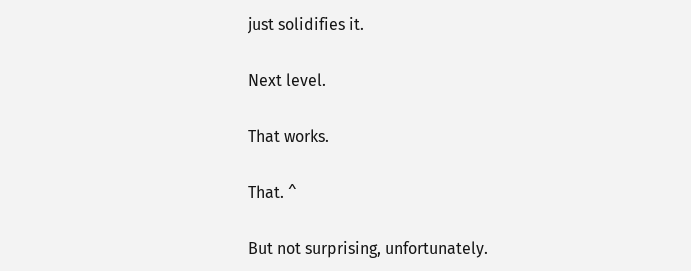just solidifies it.

Next level.

That works.

That. ^

But not surprising, unfortunately.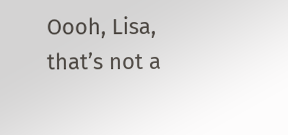Oooh, Lisa, that’s not a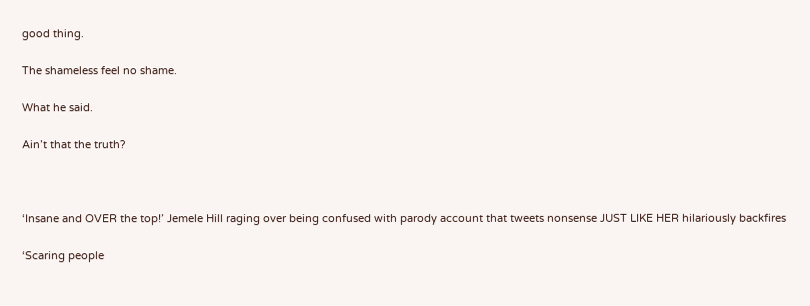good thing.

The shameless feel no shame.

What he said.

Ain’t that the truth?



‘Insane and OVER the top!’ Jemele Hill raging over being confused with parody account that tweets nonsense JUST LIKE HER hilariously backfires

‘Scaring people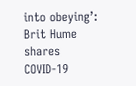into obeying’: Brit Hume shares COVID-19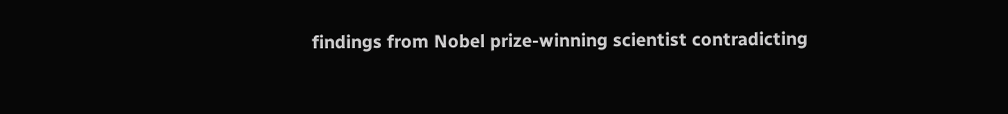findings from Nobel prize-winning scientist contradicting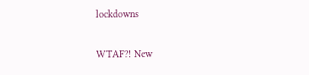lockdowns

WTAF?! New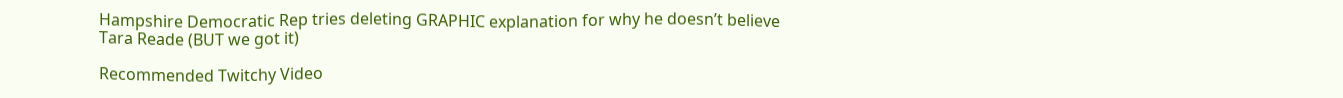Hampshire Democratic Rep tries deleting GRAPHIC explanation for why he doesn’t believe Tara Reade (BUT we got it)

Recommended Twitchy Video